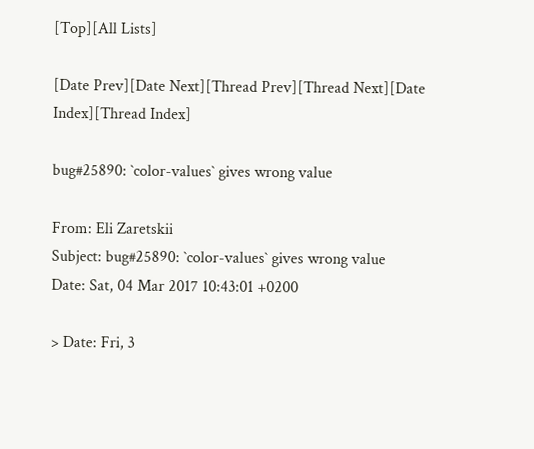[Top][All Lists]

[Date Prev][Date Next][Thread Prev][Thread Next][Date Index][Thread Index]

bug#25890: `color-values` gives wrong value

From: Eli Zaretskii
Subject: bug#25890: `color-values` gives wrong value
Date: Sat, 04 Mar 2017 10:43:01 +0200

> Date: Fri, 3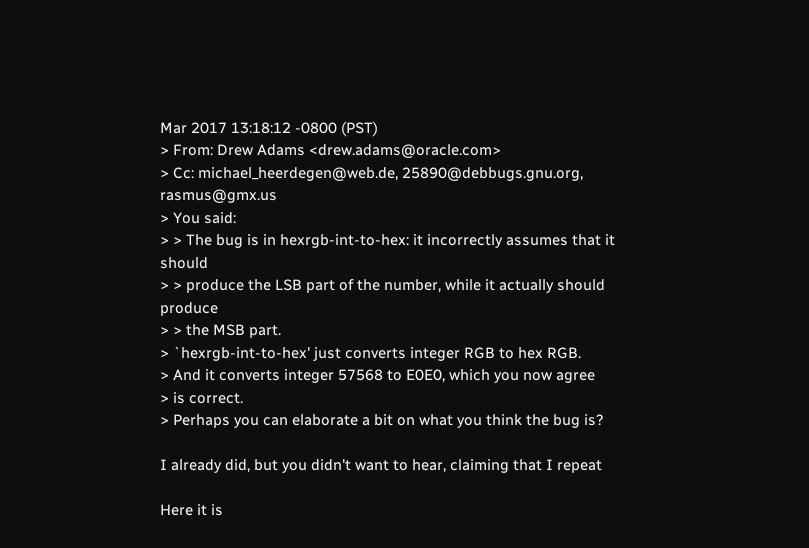Mar 2017 13:18:12 -0800 (PST)
> From: Drew Adams <drew.adams@oracle.com>
> Cc: michael_heerdegen@web.de, 25890@debbugs.gnu.org, rasmus@gmx.us
> You said:
> > The bug is in hexrgb-int-to-hex: it incorrectly assumes that it should
> > produce the LSB part of the number, while it actually should produce
> > the MSB part.
> `hexrgb-int-to-hex' just converts integer RGB to hex RGB.
> And it converts integer 57568 to E0E0, which you now agree
> is correct.
> Perhaps you can elaborate a bit on what you think the bug is?

I already did, but you didn't want to hear, claiming that I repeat

Here it is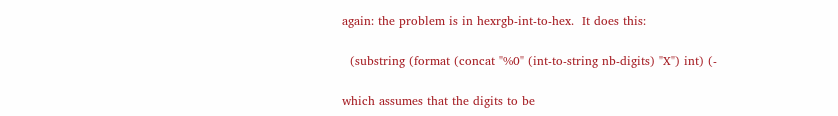again: the problem is in hexrgb-int-to-hex.  It does this:

  (substring (format (concat "%0" (int-to-string nb-digits) "X") int) (-

which assumes that the digits to be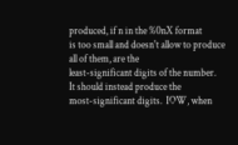produced, if n in the %0nX format
is too small and doesn't allow to produce all of them, are the
least-significant digits of the number.  It should instead produce the
most-significant digits.  IOW, when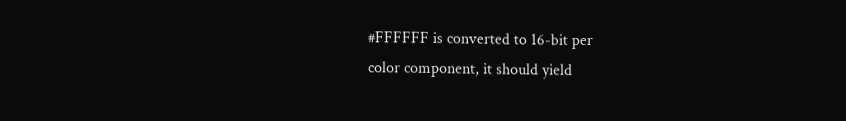#FFFFFF is converted to 16-bit per
color component, it should yield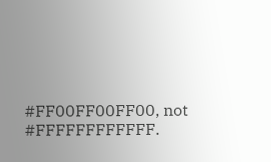#FF00FF00FF00, not #FFFFFFFFFFFF.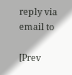reply via email to

[Prev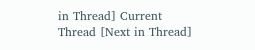in Thread] Current Thread [Next in Thread]